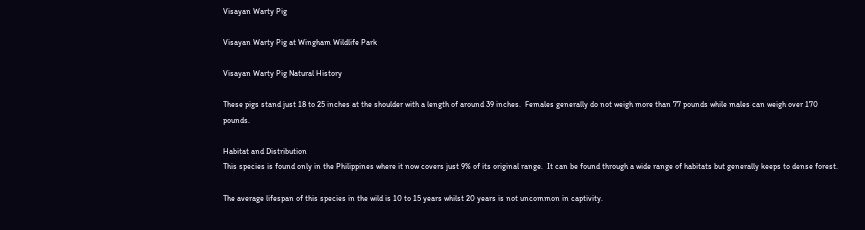Visayan Warty Pig

Visayan Warty Pig at Wingham Wildlife Park

Visayan Warty Pig Natural History

These pigs stand just 18 to 25 inches at the shoulder with a length of around 39 inches.  Females generally do not weigh more than 77 pounds while males can weigh over 170 pounds.

Habitat and Distribution
This species is found only in the Philippines where it now covers just 9% of its original range.  It can be found through a wide range of habitats but generally keeps to dense forest.

The average lifespan of this species in the wild is 10 to 15 years whilst 20 years is not uncommon in captivity.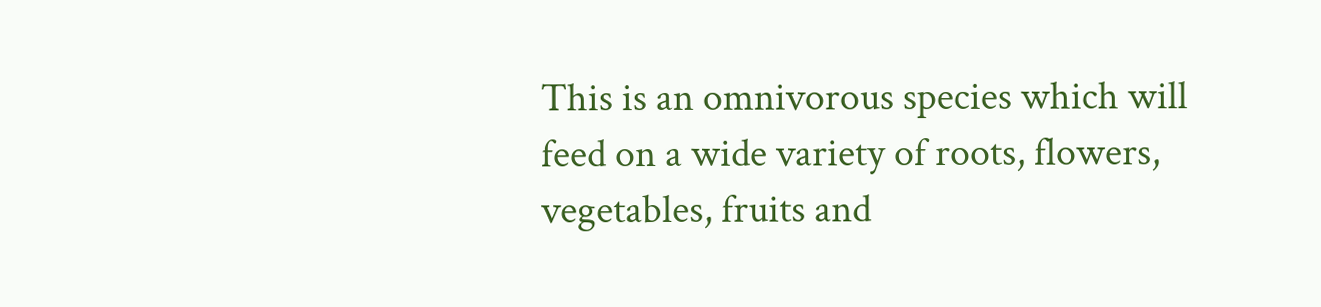This is an omnivorous species which will feed on a wide variety of roots, flowers, vegetables, fruits and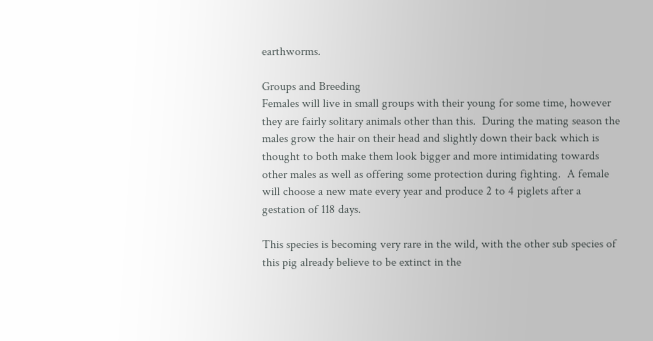earthworms.

Groups and Breeding
Females will live in small groups with their young for some time, however they are fairly solitary animals other than this.  During the mating season the males grow the hair on their head and slightly down their back which is thought to both make them look bigger and more intimidating towards other males as well as offering some protection during fighting.  A female will choose a new mate every year and produce 2 to 4 piglets after a gestation of 118 days.

This species is becoming very rare in the wild, with the other sub species of this pig already believe to be extinct in the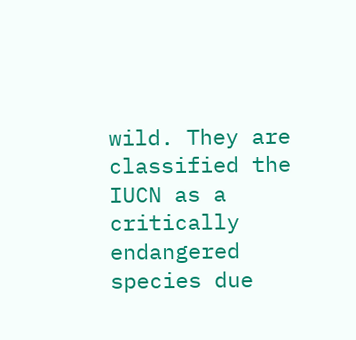wild. They are classified the IUCN as a critically endangered species due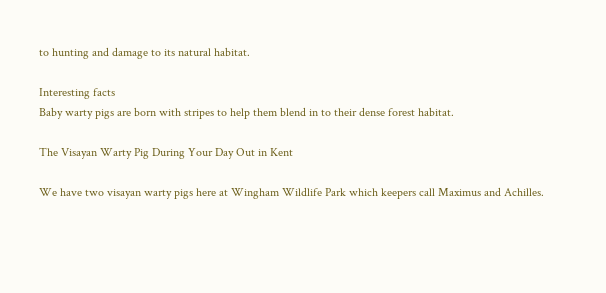to hunting and damage to its natural habitat.

Interesting facts
Baby warty pigs are born with stripes to help them blend in to their dense forest habitat.

The Visayan Warty Pig During Your Day Out in Kent

We have two visayan warty pigs here at Wingham Wildlife Park which keepers call Maximus and Achilles.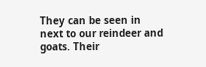They can be seen in next to our reindeer and goats. Their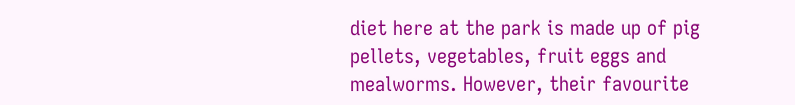diet here at the park is made up of pig pellets, vegetables, fruit eggs and mealworms. However, their favourite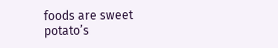foods are sweet potato’s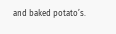and baked potato’s.